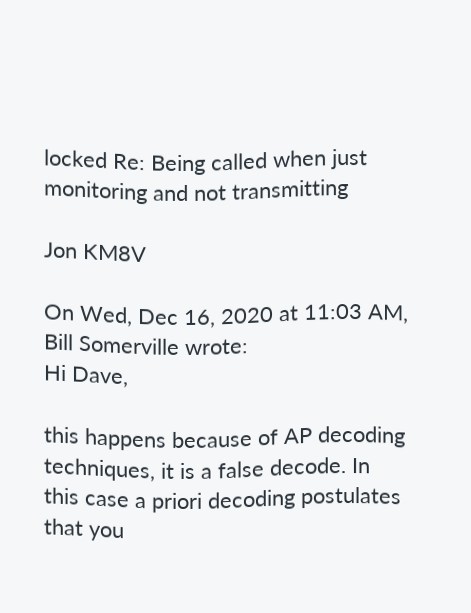locked Re: Being called when just monitoring and not transmitting

Jon KM8V

On Wed, Dec 16, 2020 at 11:03 AM, Bill Somerville wrote:
Hi Dave,

this happens because of AP decoding techniques, it is a false decode. In
this case a priori decoding postulates that you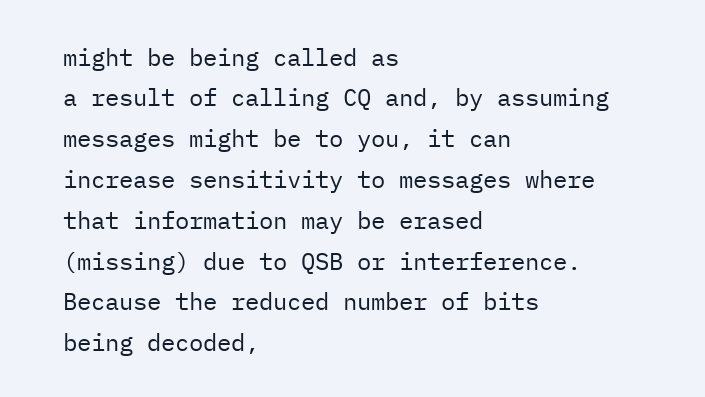might be being called as
a result of calling CQ and, by assuming messages might be to you, it can
increase sensitivity to messages where that information may be erased
(missing) due to QSB or interference. Because the reduced number of bits
being decoded,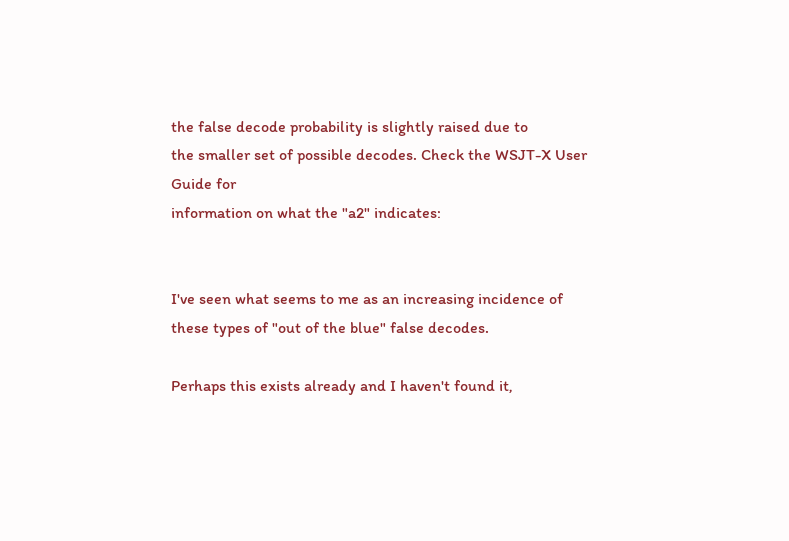the false decode probability is slightly raised due to
the smaller set of possible decodes. Check the WSJT-X User Guide for
information on what the "a2" indicates:


I've seen what seems to me as an increasing incidence of these types of "out of the blue" false decodes.

Perhaps this exists already and I haven't found it,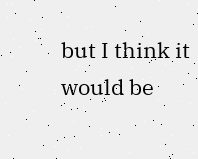but I think it would be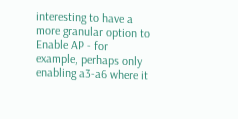interesting to have a more granular option to Enable AP - for example, perhaps only enabling a3-a6 where it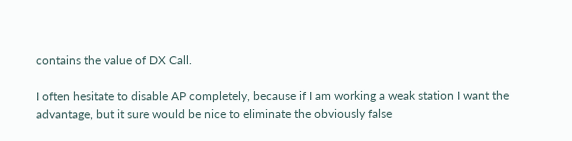contains the value of DX Call.

I often hesitate to disable AP completely, because if I am working a weak station I want the advantage, but it sure would be nice to eliminate the obviously false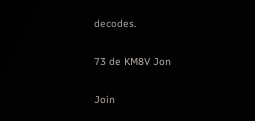decodes.

73 de KM8V Jon

Join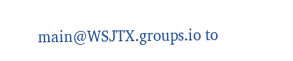main@WSJTX.groups.io to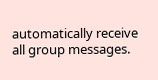automatically receive all group messages.